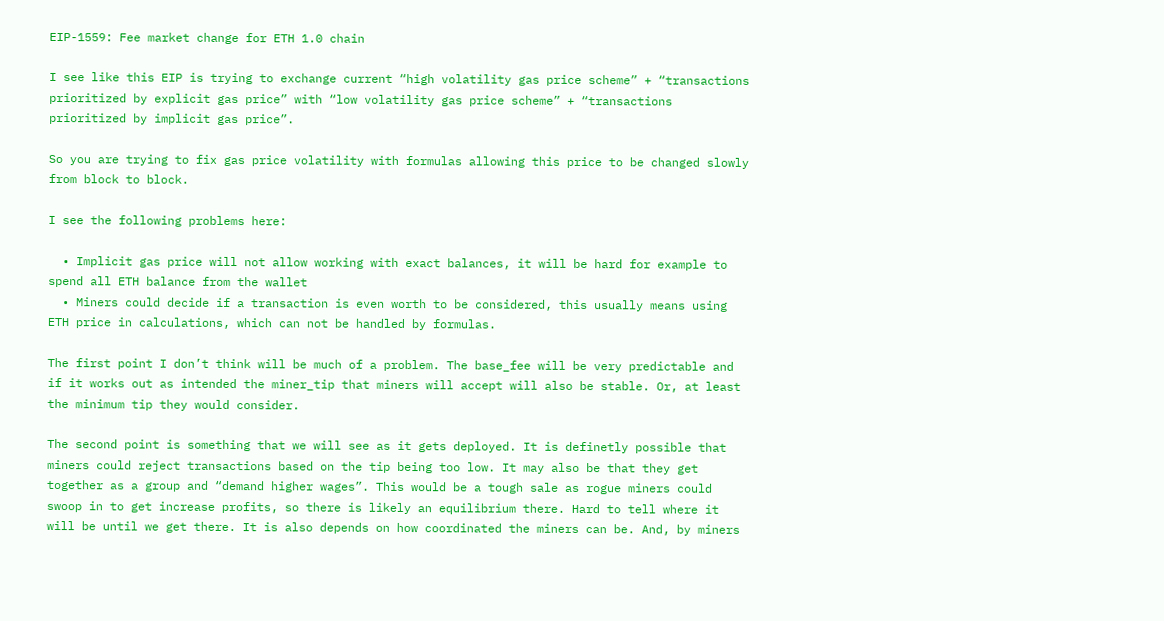EIP-1559: Fee market change for ETH 1.0 chain

I see like this EIP is trying to exchange current “high volatility gas price scheme” + “transactions prioritized by explicit gas price” with “low volatility gas price scheme” + “transactions prioritized by implicit gas price”.

So you are trying to fix gas price volatility with formulas allowing this price to be changed slowly from block to block.

I see the following problems here:

  • Implicit gas price will not allow working with exact balances, it will be hard for example to spend all ETH balance from the wallet
  • Miners could decide if a transaction is even worth to be considered, this usually means using ETH price in calculations, which can not be handled by formulas.

The first point I don’t think will be much of a problem. The base_fee will be very predictable and if it works out as intended the miner_tip that miners will accept will also be stable. Or, at least the minimum tip they would consider.

The second point is something that we will see as it gets deployed. It is definetly possible that miners could reject transactions based on the tip being too low. It may also be that they get together as a group and “demand higher wages”. This would be a tough sale as rogue miners could swoop in to get increase profits, so there is likely an equilibrium there. Hard to tell where it will be until we get there. It is also depends on how coordinated the miners can be. And, by miners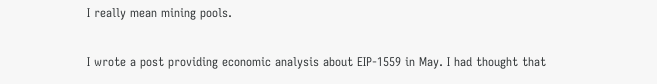I really mean mining pools.

I wrote a post providing economic analysis about EIP-1559 in May. I had thought that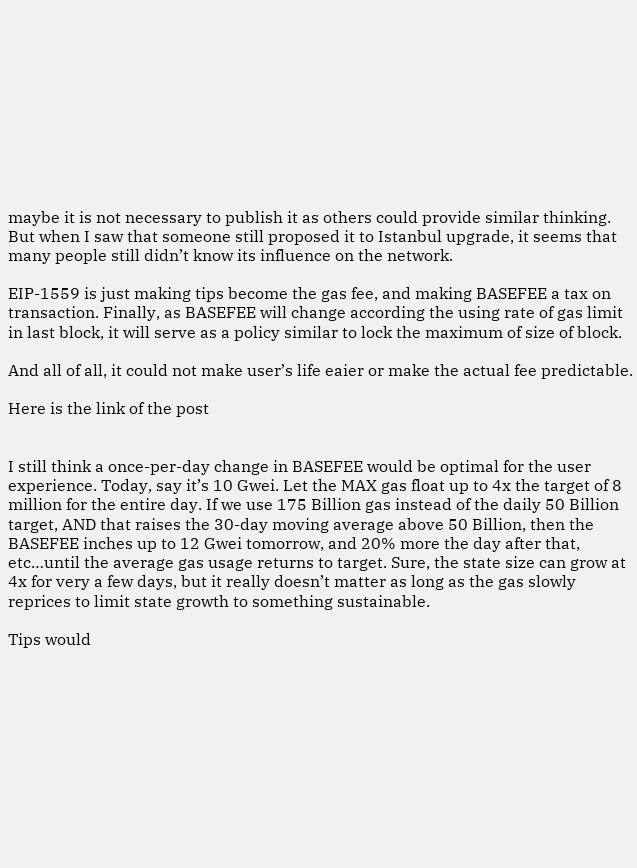maybe it is not necessary to publish it as others could provide similar thinking. But when I saw that someone still proposed it to Istanbul upgrade, it seems that many people still didn’t know its influence on the network.

EIP-1559 is just making tips become the gas fee, and making BASEFEE a tax on transaction. Finally, as BASEFEE will change according the using rate of gas limit in last block, it will serve as a policy similar to lock the maximum of size of block.

And all of all, it could not make user’s life eaier or make the actual fee predictable.

Here is the link of the post


I still think a once-per-day change in BASEFEE would be optimal for the user experience. Today, say it’s 10 Gwei. Let the MAX gas float up to 4x the target of 8 million for the entire day. If we use 175 Billion gas instead of the daily 50 Billion target, AND that raises the 30-day moving average above 50 Billion, then the BASEFEE inches up to 12 Gwei tomorrow, and 20% more the day after that, etc…until the average gas usage returns to target. Sure, the state size can grow at 4x for very a few days, but it really doesn’t matter as long as the gas slowly reprices to limit state growth to something sustainable.

Tips would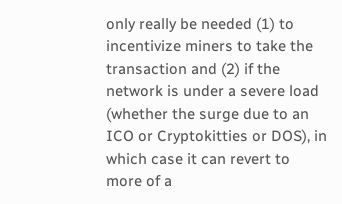only really be needed (1) to incentivize miners to take the transaction and (2) if the network is under a severe load (whether the surge due to an ICO or Cryptokitties or DOS), in which case it can revert to more of a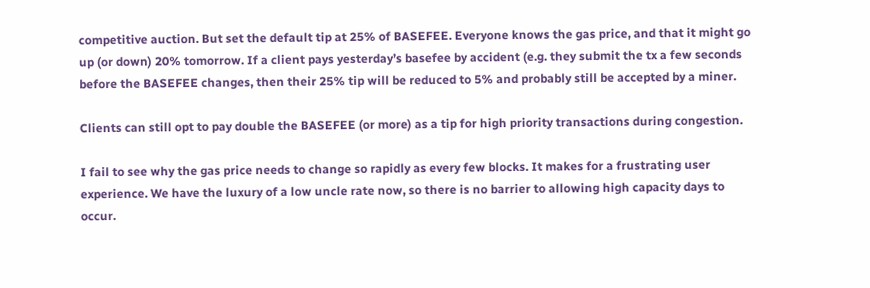competitive auction. But set the default tip at 25% of BASEFEE. Everyone knows the gas price, and that it might go up (or down) 20% tomorrow. If a client pays yesterday’s basefee by accident (e.g. they submit the tx a few seconds before the BASEFEE changes, then their 25% tip will be reduced to 5% and probably still be accepted by a miner.

Clients can still opt to pay double the BASEFEE (or more) as a tip for high priority transactions during congestion.

I fail to see why the gas price needs to change so rapidly as every few blocks. It makes for a frustrating user experience. We have the luxury of a low uncle rate now, so there is no barrier to allowing high capacity days to occur.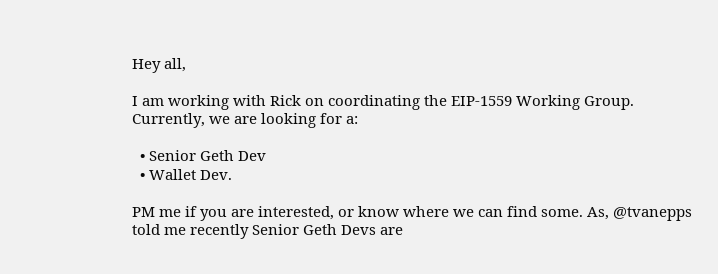Hey all,

I am working with Rick on coordinating the EIP-1559 Working Group.
Currently, we are looking for a:

  • Senior Geth Dev
  • Wallet Dev.

PM me if you are interested, or know where we can find some. As, @tvanepps told me recently Senior Geth Devs are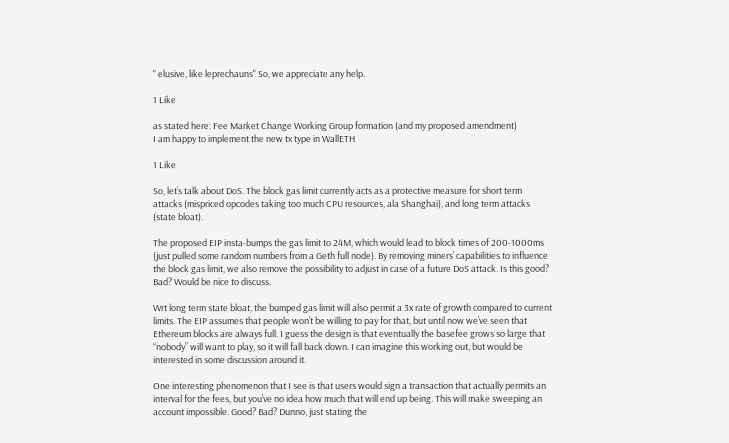" elusive, like leprechauns" So, we appreciate any help.

1 Like

as stated here: Fee Market Change Working Group formation (and my proposed amendment)
I am happy to implement the new tx type in WallETH

1 Like

So, let’s talk about DoS. The block gas limit currently acts as a protective measure for short term attacks (mispriced opcodes taking too much CPU resources, ala Shanghai), and long term attacks (state bloat).

The proposed EIP insta-bumps the gas limit to 24M, which would lead to block times of 200-1000ms (just pulled some random numbers from a Geth full node). By removing miners’ capabilities to influence the block gas limit, we also remove the possibility to adjust in case of a future DoS attack. Is this good? Bad? Would be nice to discuss.

Wrt long term state bloat, the bumped gas limit will also permit a 3x rate of growth compared to current limits. The EIP assumes that people won’t be willing to pay for that, but until now we’ve seen that Ethereum blocks are always full. I guess the design is that eventually the basefee grows so large that “nobody” will want to play, so it will fall back down. I can imagine this working out, but would be interested in some discussion around it.

One interesting phenomenon that I see is that users would sign a transaction that actually permits an interval for the fees, but you’ve no idea how much that will end up being. This will make sweeping an account impossible. Good? Bad? Dunno, just stating the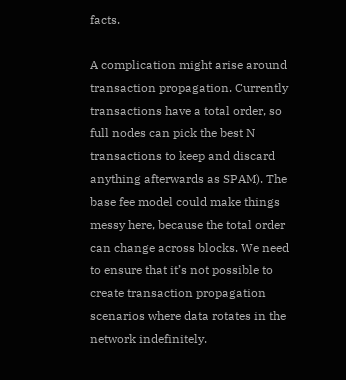facts.

A complication might arise around transaction propagation. Currently transactions have a total order, so full nodes can pick the best N transactions to keep and discard anything afterwards as SPAM). The base fee model could make things messy here, because the total order can change across blocks. We need to ensure that it’s not possible to create transaction propagation scenarios where data rotates in the network indefinitely.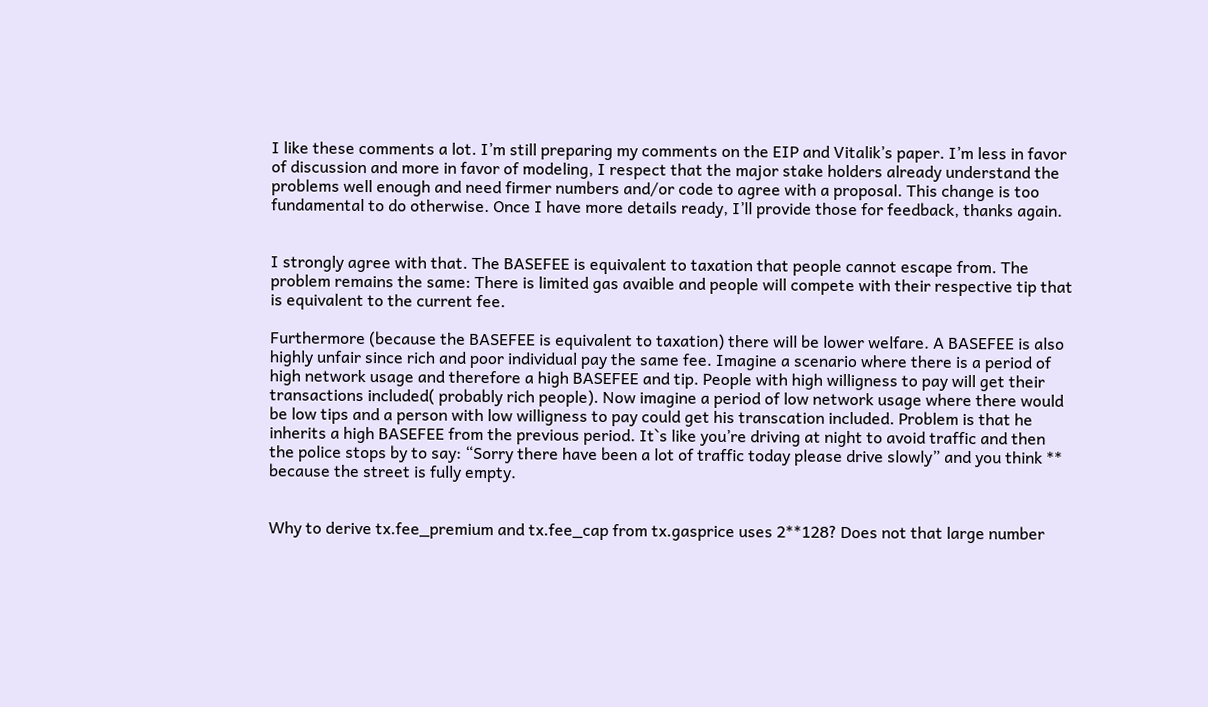I like these comments a lot. I’m still preparing my comments on the EIP and Vitalik’s paper. I’m less in favor of discussion and more in favor of modeling, I respect that the major stake holders already understand the problems well enough and need firmer numbers and/or code to agree with a proposal. This change is too fundamental to do otherwise. Once I have more details ready, I’ll provide those for feedback, thanks again.


I strongly agree with that. The BASEFEE is equivalent to taxation that people cannot escape from. The problem remains the same: There is limited gas avaible and people will compete with their respective tip that is equivalent to the current fee.

Furthermore (because the BASEFEE is equivalent to taxation) there will be lower welfare. A BASEFEE is also highly unfair since rich and poor individual pay the same fee. Imagine a scenario where there is a period of high network usage and therefore a high BASEFEE and tip. People with high willigness to pay will get their transactions included( probably rich people). Now imagine a period of low network usage where there would be low tips and a person with low willigness to pay could get his transcation included. Problem is that he inherits a high BASEFEE from the previous period. It`s like you’re driving at night to avoid traffic and then the police stops by to say: “Sorry there have been a lot of traffic today please drive slowly” and you think ** because the street is fully empty.


Why to derive tx.fee_premium and tx.fee_cap from tx.gasprice uses 2**128? Does not that large number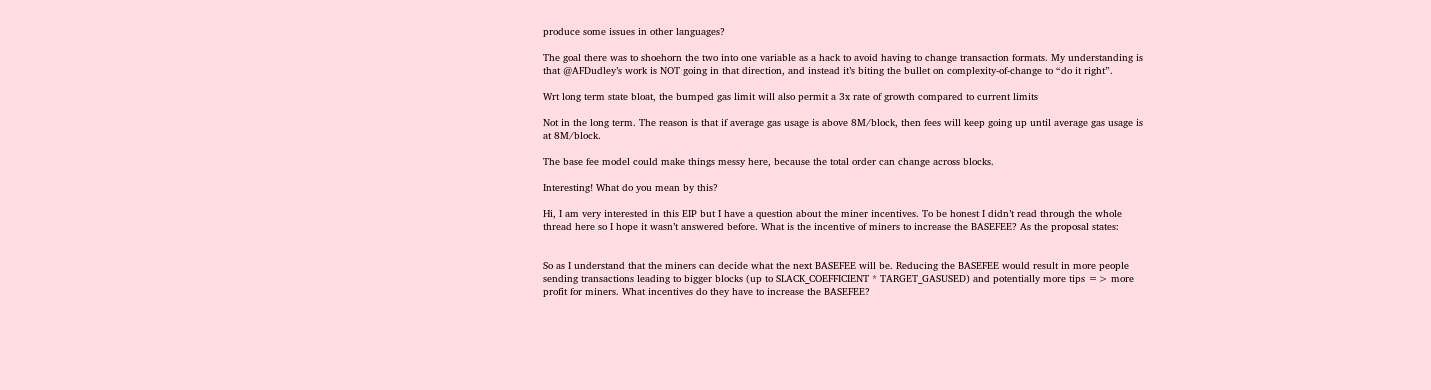produce some issues in other languages?

The goal there was to shoehorn the two into one variable as a hack to avoid having to change transaction formats. My understanding is that @AFDudley’s work is NOT going in that direction, and instead it’s biting the bullet on complexity-of-change to “do it right”.

Wrt long term state bloat, the bumped gas limit will also permit a 3x rate of growth compared to current limits

Not in the long term. The reason is that if average gas usage is above 8M/block, then fees will keep going up until average gas usage is at 8M/block.

The base fee model could make things messy here, because the total order can change across blocks.

Interesting! What do you mean by this?

Hi, I am very interested in this EIP but I have a question about the miner incentives. To be honest I didn’t read through the whole thread here so I hope it wasn’t answered before. What is the incentive of miners to increase the BASEFEE? As the proposal states:


So as I understand that the miners can decide what the next BASEFEE will be. Reducing the BASEFEE would result in more people sending transactions leading to bigger blocks (up to SLACK_COEFFICIENT * TARGET_GASUSED) and potentially more tips => more profit for miners. What incentives do they have to increase the BASEFEE?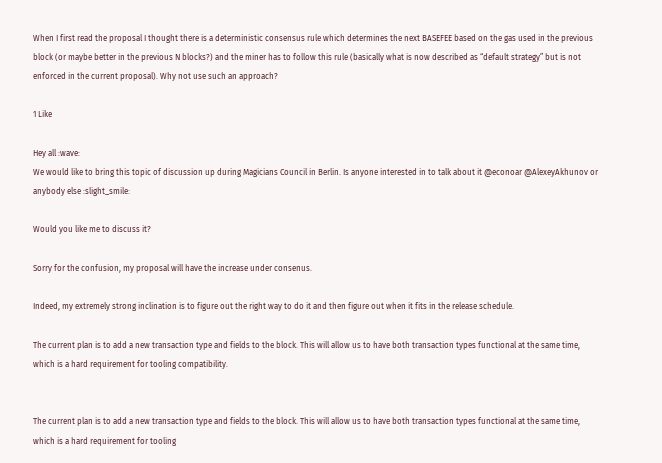When I first read the proposal I thought there is a deterministic consensus rule which determines the next BASEFEE based on the gas used in the previous block (or maybe better in the previous N blocks?) and the miner has to follow this rule (basically what is now described as “default strategy” but is not enforced in the current proposal). Why not use such an approach?

1 Like

Hey all :wave:
We would like to bring this topic of discussion up during Magicians Council in Berlin. Is anyone interested in to talk about it @econoar @AlexeyAkhunov or anybody else :slight_smile:

Would you like me to discuss it?

Sorry for the confusion, my proposal will have the increase under consenus.

Indeed, my extremely strong inclination is to figure out the right way to do it and then figure out when it fits in the release schedule.

The current plan is to add a new transaction type and fields to the block. This will allow us to have both transaction types functional at the same time, which is a hard requirement for tooling compatibility.


The current plan is to add a new transaction type and fields to the block. This will allow us to have both transaction types functional at the same time, which is a hard requirement for tooling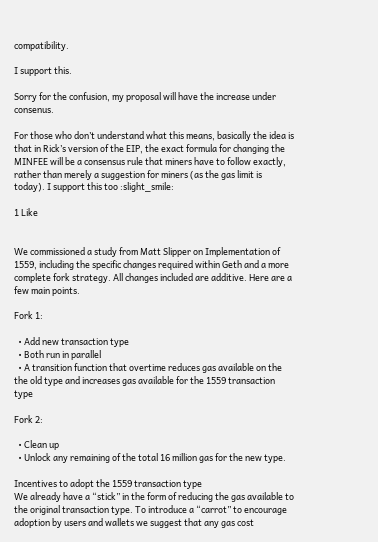compatibility.

I support this.

Sorry for the confusion, my proposal will have the increase under consenus.

For those who don’t understand what this means, basically the idea is that in Rick’s version of the EIP, the exact formula for changing the MINFEE will be a consensus rule that miners have to follow exactly, rather than merely a suggestion for miners (as the gas limit is today). I support this too :slight_smile:

1 Like


We commissioned a study from Matt Slipper on Implementation of 1559, including the specific changes required within Geth and a more complete fork strategy. All changes included are additive. Here are a few main points.

Fork 1:

  • Add new transaction type
  • Both run in parallel
  • A transition function that overtime reduces gas available on the the old type and increases gas available for the 1559 transaction type

Fork 2:

  • Clean up
  • Unlock any remaining of the total 16 million gas for the new type.

Incentives to adopt the 1559 transaction type
We already have a “stick” in the form of reducing the gas available to the original transaction type. To introduce a “carrot” to encourage adoption by users and wallets we suggest that any gas cost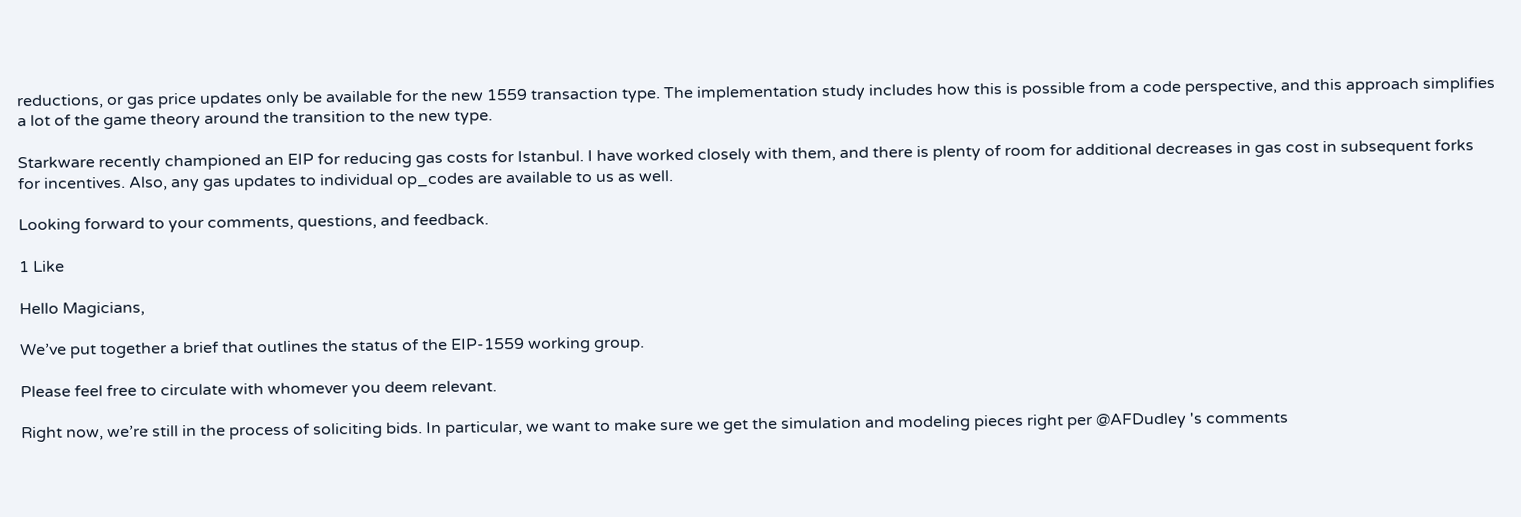reductions, or gas price updates only be available for the new 1559 transaction type. The implementation study includes how this is possible from a code perspective, and this approach simplifies a lot of the game theory around the transition to the new type.

Starkware recently championed an EIP for reducing gas costs for Istanbul. I have worked closely with them, and there is plenty of room for additional decreases in gas cost in subsequent forks for incentives. Also, any gas updates to individual op_codes are available to us as well.

Looking forward to your comments, questions, and feedback.

1 Like

Hello Magicians,

We’ve put together a brief that outlines the status of the EIP-1559 working group.

Please feel free to circulate with whomever you deem relevant.

Right now, we’re still in the process of soliciting bids. In particular, we want to make sure we get the simulation and modeling pieces right per @AFDudley 's comments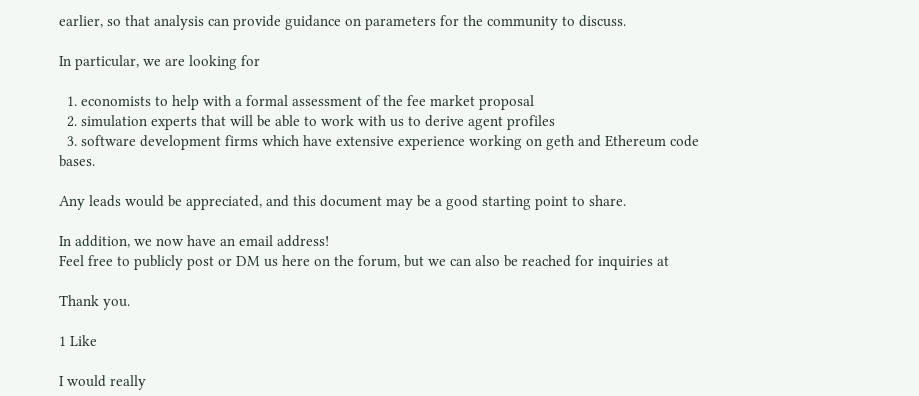earlier, so that analysis can provide guidance on parameters for the community to discuss.

In particular, we are looking for

  1. economists to help with a formal assessment of the fee market proposal
  2. simulation experts that will be able to work with us to derive agent profiles
  3. software development firms which have extensive experience working on geth and Ethereum code bases.

Any leads would be appreciated, and this document may be a good starting point to share.

In addition, we now have an email address!
Feel free to publicly post or DM us here on the forum, but we can also be reached for inquiries at

Thank you.

1 Like

I would really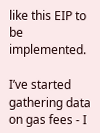like this EIP to be implemented.

I’ve started gathering data on gas fees - I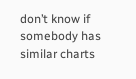don’t know if somebody has similar charts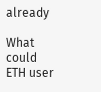already

What could ETH user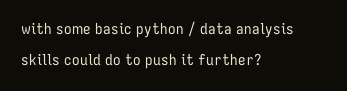with some basic python / data analysis skills could do to push it further?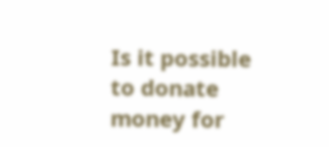Is it possible to donate money for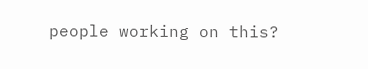people working on this?